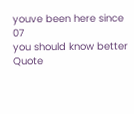youve been here since 07
you should know better
Quote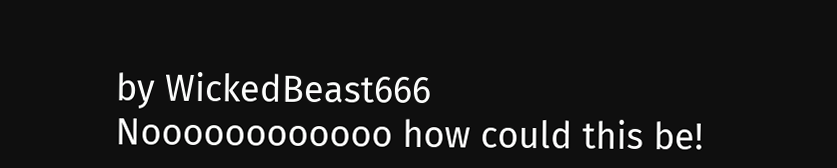by WickedBeast666
Noooooooooooo how could this be!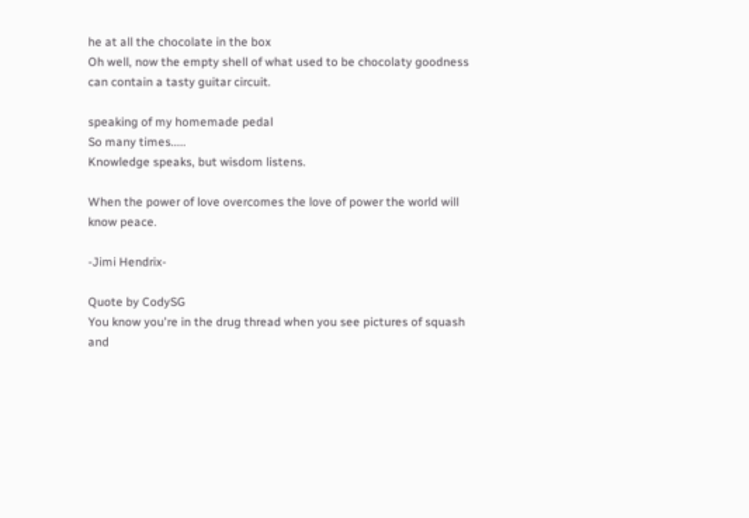he at all the chocolate in the box
Oh well, now the empty shell of what used to be chocolaty goodness can contain a tasty guitar circuit.

speaking of my homemade pedal
So many times.....
Knowledge speaks, but wisdom listens.

When the power of love overcomes the love of power the world will know peace.

-Jimi Hendrix-

Quote by CodySG
You know you're in the drug thread when you see pictures of squash and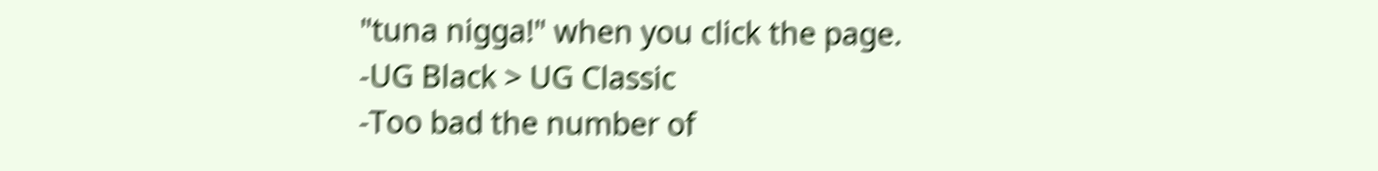"tuna nigga!" when you click the page.
-UG Black > UG Classic
-Too bad the number of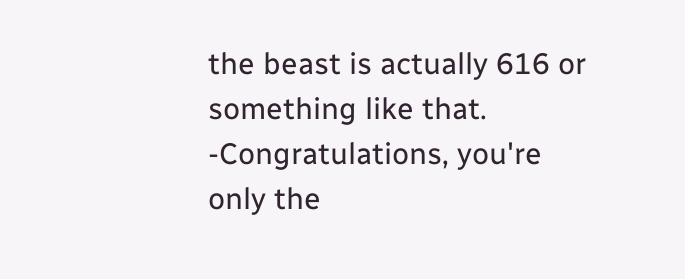the beast is actually 616 or something like that.
-Congratulations, you're only the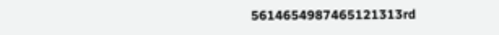5614654987465121313rd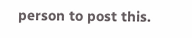person to post this.